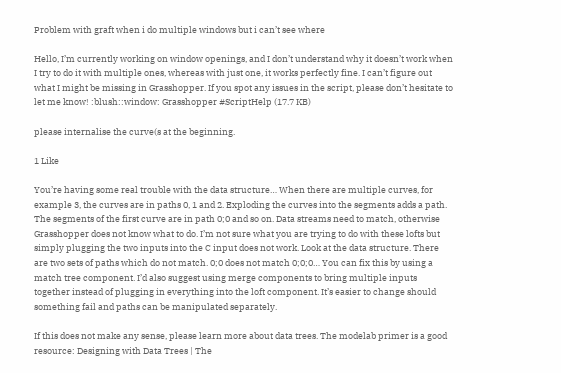Problem with graft when i do multiple windows but i can’t see where

Hello, I’m currently working on window openings, and I don’t understand why it doesn’t work when I try to do it with multiple ones, whereas with just one, it works perfectly fine. I can’t figure out what I might be missing in Grasshopper. If you spot any issues in the script, please don’t hesitate to let me know! :blush::window: Grasshopper #ScriptHelp (17.7 KB)

please internalise the curve(s at the beginning.

1 Like

You’re having some real trouble with the data structure… When there are multiple curves, for example 3, the curves are in paths 0, 1 and 2. Exploding the curves into the segments adds a path. The segments of the first curve are in path 0;0 and so on. Data streams need to match, otherwise Grasshopper does not know what to do. I’m not sure what you are trying to do with these lofts but simply plugging the two inputs into the C input does not work. Look at the data structure. There are two sets of paths which do not match. 0;0 does not match 0;0;0… You can fix this by using a match tree component. I’d also suggest using merge components to bring multiple inputs together instead of plugging in everything into the loft component. It’s easier to change should something fail and paths can be manipulated separately.

If this does not make any sense, please learn more about data trees. The modelab primer is a good resource: Designing with Data Trees | The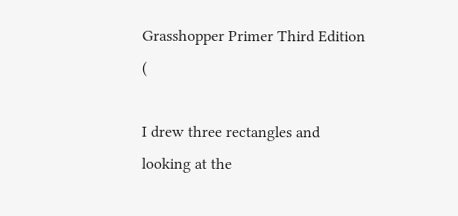Grasshopper Primer Third Edition (

I drew three rectangles and looking at the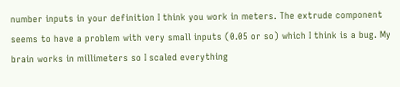number inputs in your definition I think you work in meters. The extrude component seems to have a problem with very small inputs (0.05 or so) which I think is a bug. My brain works in millimeters so I scaled everything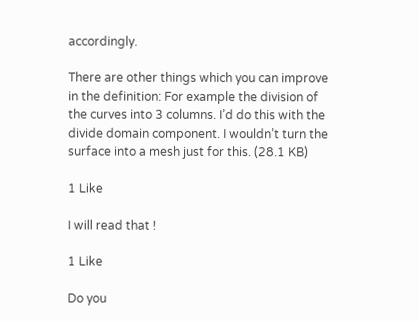accordingly.

There are other things which you can improve in the definition: For example the division of the curves into 3 columns. I’d do this with the divide domain component. I wouldn’t turn the surface into a mesh just for this. (28.1 KB)

1 Like

I will read that !

1 Like

Do you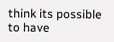think its possible to have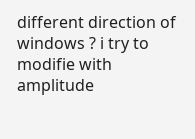different direction of windows ? i try to modifie with amplitude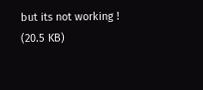but its not working ! (20.5 KB)